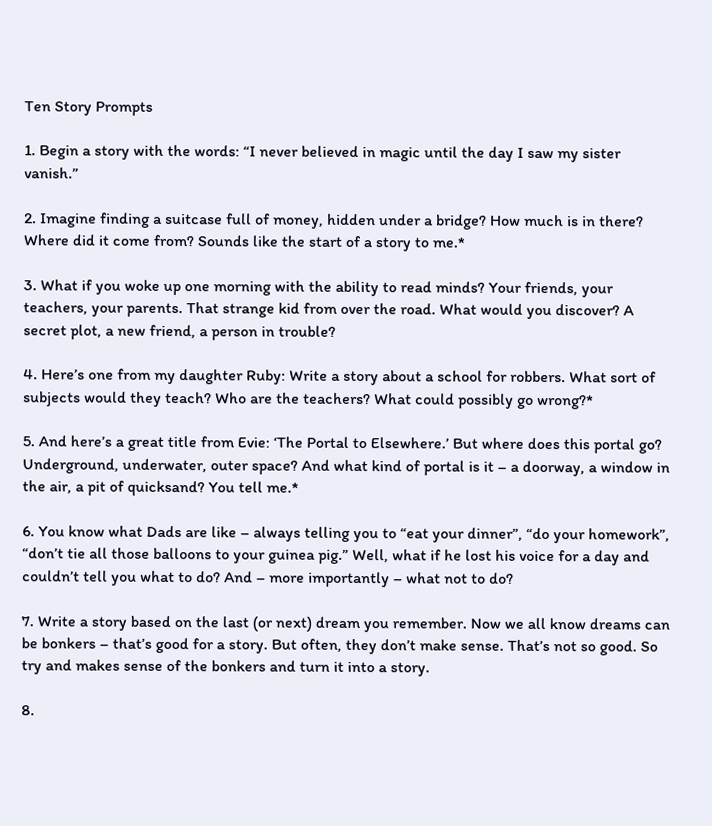Ten Story Prompts

1. Begin a story with the words: “I never believed in magic until the day I saw my sister vanish.”

2. Imagine finding a suitcase full of money, hidden under a bridge? How much is in there? Where did it come from? Sounds like the start of a story to me.*

3. What if you woke up one morning with the ability to read minds? Your friends, your teachers, your parents. That strange kid from over the road. What would you discover? A secret plot, a new friend, a person in trouble?

4. Here’s one from my daughter Ruby: Write a story about a school for robbers. What sort of subjects would they teach? Who are the teachers? What could possibly go wrong?*

5. And here’s a great title from Evie: ‘The Portal to Elsewhere.’ But where does this portal go? Underground, underwater, outer space? And what kind of portal is it – a doorway, a window in the air, a pit of quicksand? You tell me.*

6. You know what Dads are like – always telling you to “eat your dinner”, “do your homework”, “don’t tie all those balloons to your guinea pig.” Well, what if he lost his voice for a day and couldn’t tell you what to do? And – more importantly – what not to do?

7. Write a story based on the last (or next) dream you remember. Now we all know dreams can be bonkers – that’s good for a story. But often, they don’t make sense. That’s not so good. So try and makes sense of the bonkers and turn it into a story.

8.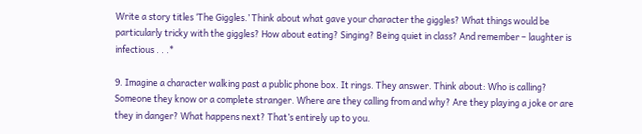Write a story titles ‘The Giggles.’ Think about what gave your character the giggles? What things would be particularly tricky with the giggles? How about eating? Singing? Being quiet in class? And remember – laughter is infectious . . .*

9. Imagine a character walking past a public phone box. It rings. They answer. Think about: Who is calling? Someone they know or a complete stranger. Where are they calling from and why? Are they playing a joke or are they in danger? What happens next? That’s entirely up to you.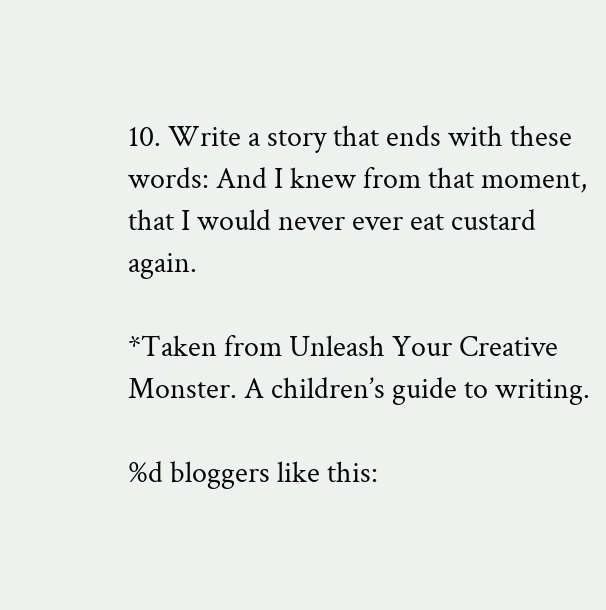10. Write a story that ends with these words: And I knew from that moment, that I would never ever eat custard again.

*Taken from Unleash Your Creative Monster. A children’s guide to writing.

%d bloggers like this: